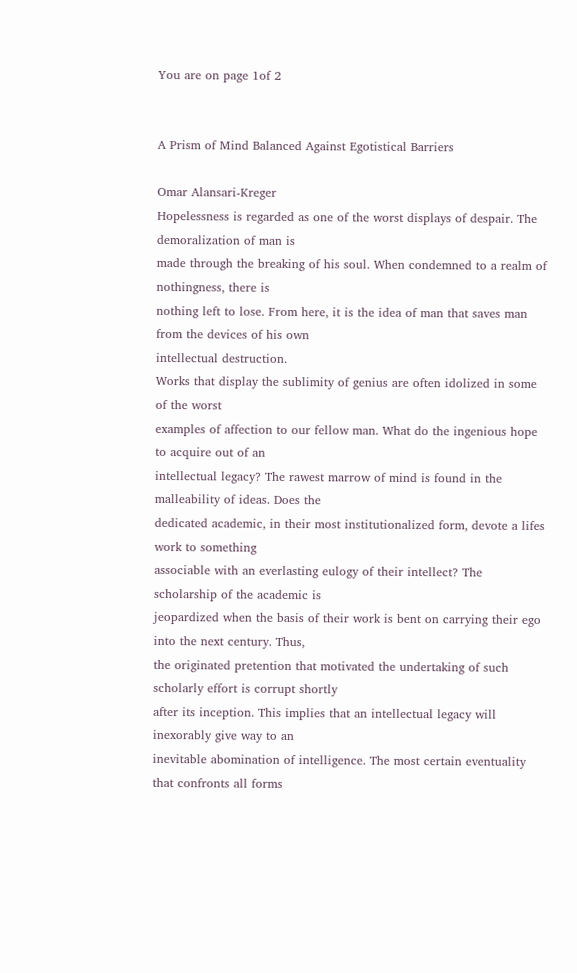You are on page 1of 2


A Prism of Mind Balanced Against Egotistical Barriers

Omar Alansari-Kreger
Hopelessness is regarded as one of the worst displays of despair. The demoralization of man is
made through the breaking of his soul. When condemned to a realm of nothingness, there is
nothing left to lose. From here, it is the idea of man that saves man from the devices of his own
intellectual destruction.
Works that display the sublimity of genius are often idolized in some of the worst
examples of affection to our fellow man. What do the ingenious hope to acquire out of an
intellectual legacy? The rawest marrow of mind is found in the malleability of ideas. Does the
dedicated academic, in their most institutionalized form, devote a lifes work to something
associable with an everlasting eulogy of their intellect? The scholarship of the academic is
jeopardized when the basis of their work is bent on carrying their ego into the next century. Thus,
the originated pretention that motivated the undertaking of such scholarly effort is corrupt shortly
after its inception. This implies that an intellectual legacy will inexorably give way to an
inevitable abomination of intelligence. The most certain eventuality that confronts all forms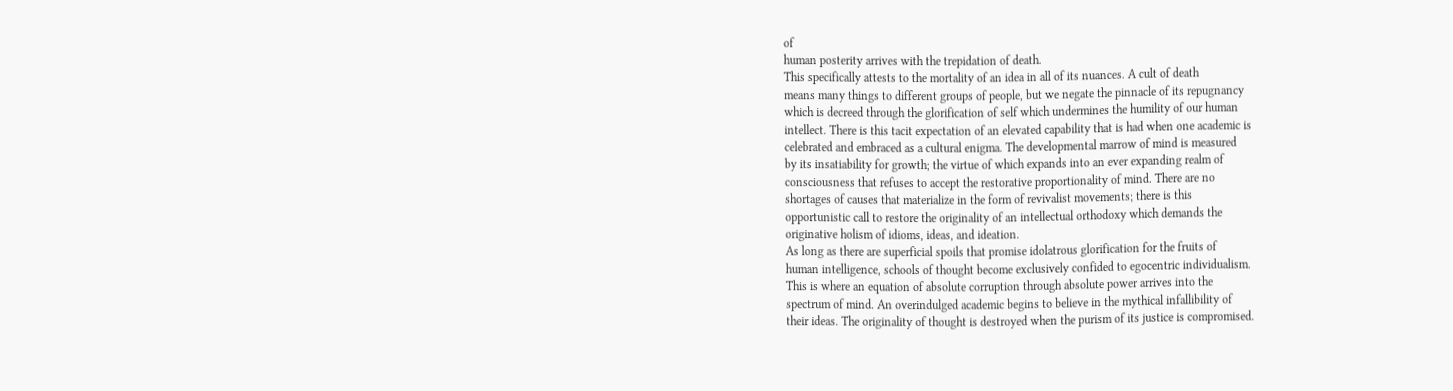of
human posterity arrives with the trepidation of death.
This specifically attests to the mortality of an idea in all of its nuances. A cult of death
means many things to different groups of people, but we negate the pinnacle of its repugnancy
which is decreed through the glorification of self which undermines the humility of our human
intellect. There is this tacit expectation of an elevated capability that is had when one academic is
celebrated and embraced as a cultural enigma. The developmental marrow of mind is measured
by its insatiability for growth; the virtue of which expands into an ever expanding realm of
consciousness that refuses to accept the restorative proportionality of mind. There are no
shortages of causes that materialize in the form of revivalist movements; there is this
opportunistic call to restore the originality of an intellectual orthodoxy which demands the
originative holism of idioms, ideas, and ideation.
As long as there are superficial spoils that promise idolatrous glorification for the fruits of
human intelligence, schools of thought become exclusively confided to egocentric individualism.
This is where an equation of absolute corruption through absolute power arrives into the
spectrum of mind. An overindulged academic begins to believe in the mythical infallibility of
their ideas. The originality of thought is destroyed when the purism of its justice is compromised.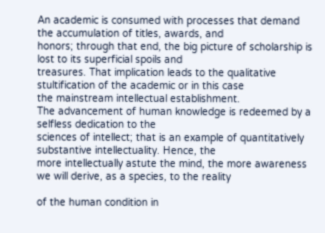An academic is consumed with processes that demand the accumulation of titles, awards, and
honors; through that end, the big picture of scholarship is lost to its superficial spoils and
treasures. That implication leads to the qualitative stultification of the academic or in this case
the mainstream intellectual establishment.
The advancement of human knowledge is redeemed by a selfless dedication to the
sciences of intellect; that is an example of quantitatively substantive intellectuality. Hence, the
more intellectually astute the mind, the more awareness we will derive, as a species, to the reality

of the human condition in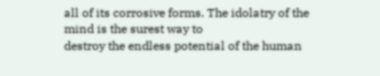all of its corrosive forms. The idolatry of the mind is the surest way to
destroy the endless potential of the human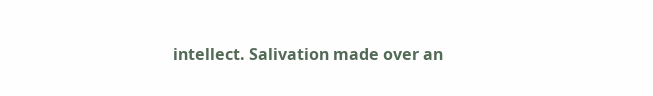intellect. Salivation made over an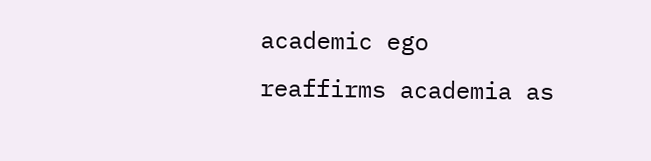academic ego
reaffirms academia as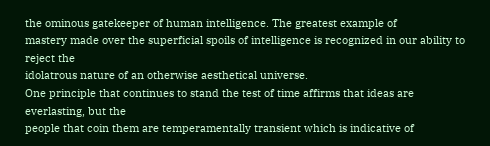the ominous gatekeeper of human intelligence. The greatest example of
mastery made over the superficial spoils of intelligence is recognized in our ability to reject the
idolatrous nature of an otherwise aesthetical universe.
One principle that continues to stand the test of time affirms that ideas are everlasting, but the
people that coin them are temperamentally transient which is indicative of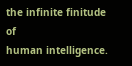the infinite finitude of
human intelligence.